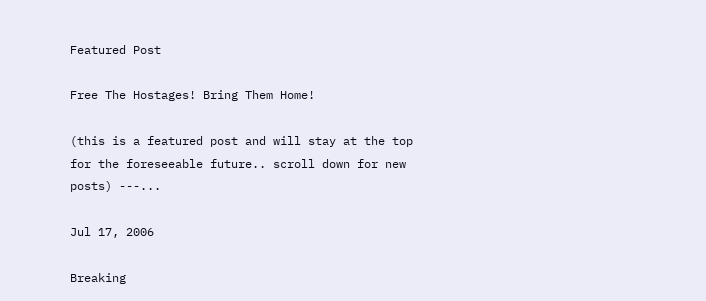Featured Post

Free The Hostages! Bring Them Home!

(this is a featured post and will stay at the top for the foreseeable future.. scroll down for new posts) ---...

Jul 17, 2006

Breaking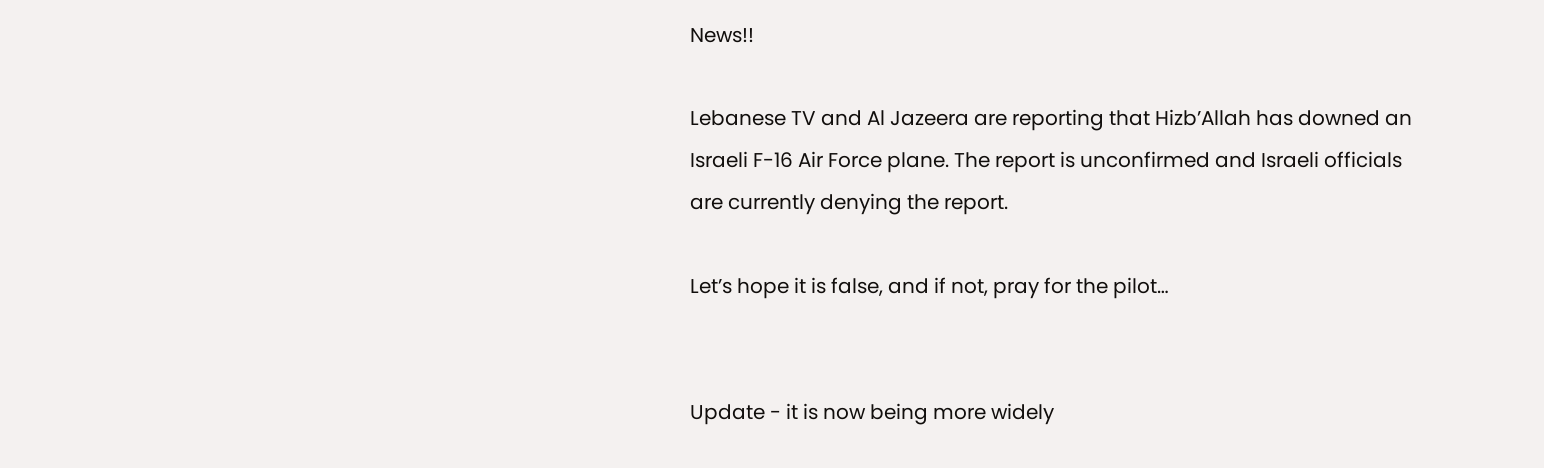News!!

Lebanese TV and Al Jazeera are reporting that Hizb’Allah has downed an Israeli F-16 Air Force plane. The report is unconfirmed and Israeli officials are currently denying the report.

Let’s hope it is false, and if not, pray for the pilot…


Update - it is now being more widely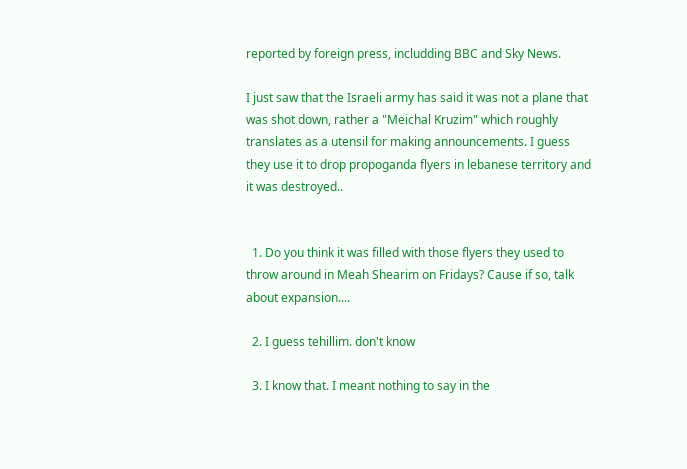reported by foreign press, includding BBC and Sky News.

I just saw that the Israeli army has said it was not a plane that was shot down, rather a "Meichal Kruzim" which roughly translates as a utensil for making announcements. I guess they use it to drop propoganda flyers in lebanese territory and it was destroyed..


  1. Do you think it was filled with those flyers they used to throw around in Meah Shearim on Fridays? Cause if so, talk about expansion....

  2. I guess tehillim. don't know

  3. I know that. I meant nothing to say in the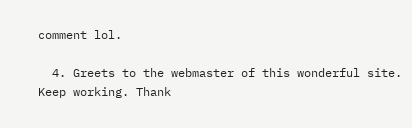comment lol.

  4. Greets to the webmaster of this wonderful site. Keep working. Thank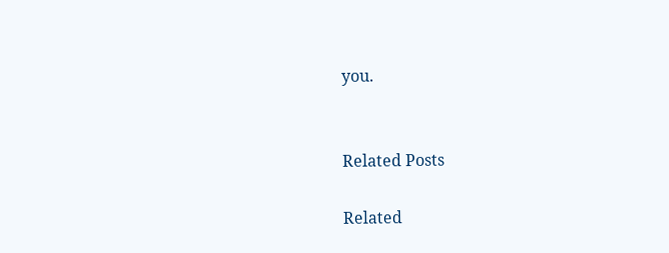you.


Related Posts

Related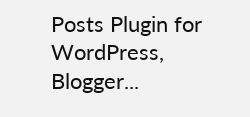Posts Plugin for WordPress, Blogger...